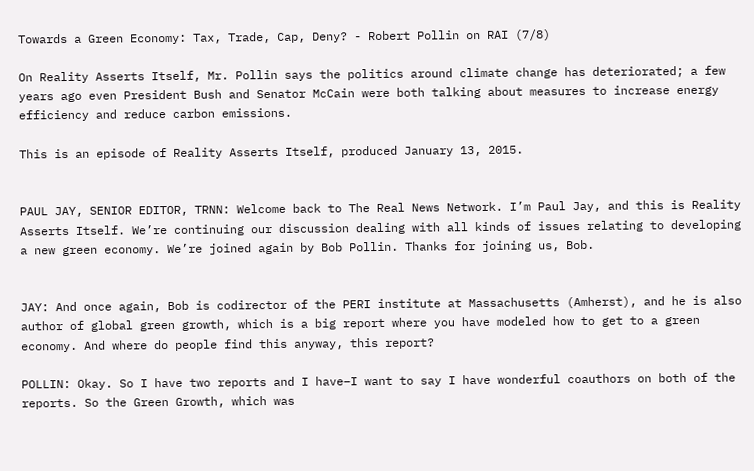Towards a Green Economy: Tax, Trade, Cap, Deny? - Robert Pollin on RAI (7/8)

On Reality Asserts Itself, Mr. Pollin says the politics around climate change has deteriorated; a few years ago even President Bush and Senator McCain were both talking about measures to increase energy efficiency and reduce carbon emissions.

This is an episode of Reality Asserts Itself, produced January 13, 2015.


PAUL JAY, SENIOR EDITOR, TRNN: Welcome back to The Real News Network. I’m Paul Jay, and this is Reality Asserts Itself. We’re continuing our discussion dealing with all kinds of issues relating to developing a new green economy. We’re joined again by Bob Pollin. Thanks for joining us, Bob.


JAY: And once again, Bob is codirector of the PERI institute at Massachusetts (Amherst), and he is also author of global green growth, which is a big report where you have modeled how to get to a green economy. And where do people find this anyway, this report?

POLLIN: Okay. So I have two reports and I have–I want to say I have wonderful coauthors on both of the reports. So the Green Growth, which was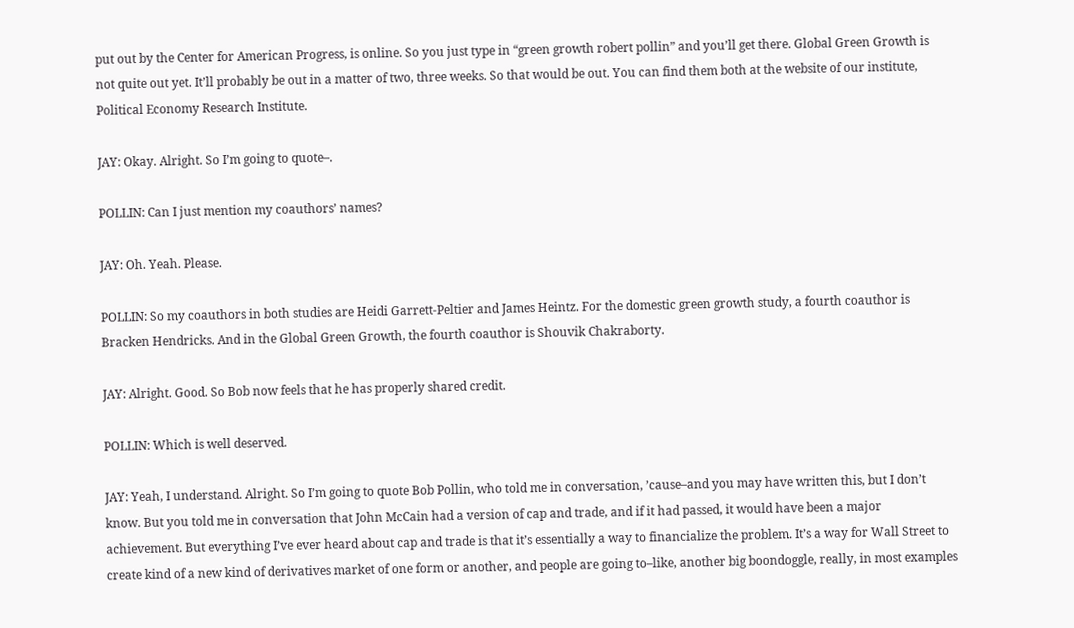put out by the Center for American Progress, is online. So you just type in “green growth robert pollin” and you’ll get there. Global Green Growth is not quite out yet. It’ll probably be out in a matter of two, three weeks. So that would be out. You can find them both at the website of our institute, Political Economy Research Institute.

JAY: Okay. Alright. So I’m going to quote–.

POLLIN: Can I just mention my coauthors’ names?

JAY: Oh. Yeah. Please.

POLLIN: So my coauthors in both studies are Heidi Garrett-Peltier and James Heintz. For the domestic green growth study, a fourth coauthor is Bracken Hendricks. And in the Global Green Growth, the fourth coauthor is Shouvik Chakraborty.

JAY: Alright. Good. So Bob now feels that he has properly shared credit.

POLLIN: Which is well deserved.

JAY: Yeah, I understand. Alright. So I’m going to quote Bob Pollin, who told me in conversation, ’cause–and you may have written this, but I don’t know. But you told me in conversation that John McCain had a version of cap and trade, and if it had passed, it would have been a major achievement. But everything I’ve ever heard about cap and trade is that it’s essentially a way to financialize the problem. It’s a way for Wall Street to create kind of a new kind of derivatives market of one form or another, and people are going to–like, another big boondoggle, really, in most examples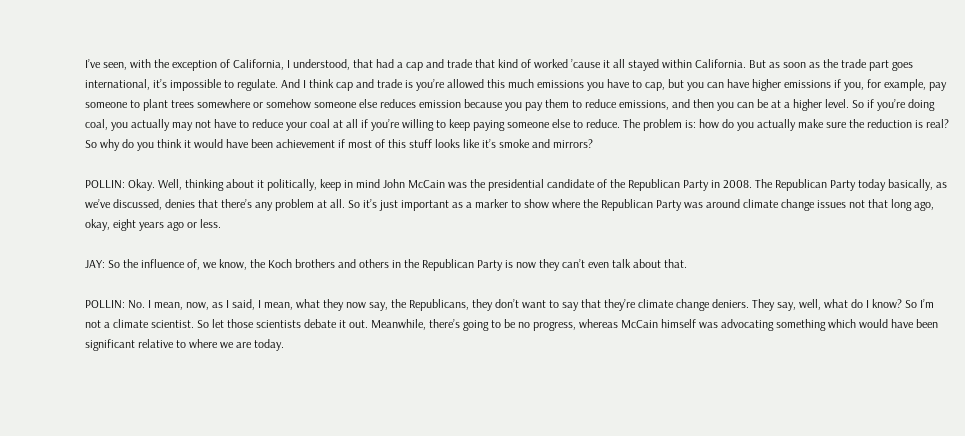I’ve seen, with the exception of California, I understood, that had a cap and trade that kind of worked ’cause it all stayed within California. But as soon as the trade part goes international, it’s impossible to regulate. And I think cap and trade is you’re allowed this much emissions you have to cap, but you can have higher emissions if you, for example, pay someone to plant trees somewhere or somehow someone else reduces emission because you pay them to reduce emissions, and then you can be at a higher level. So if you’re doing coal, you actually may not have to reduce your coal at all if you’re willing to keep paying someone else to reduce. The problem is: how do you actually make sure the reduction is real? So why do you think it would have been achievement if most of this stuff looks like it’s smoke and mirrors?

POLLIN: Okay. Well, thinking about it politically, keep in mind John McCain was the presidential candidate of the Republican Party in 2008. The Republican Party today basically, as we’ve discussed, denies that there’s any problem at all. So it’s just important as a marker to show where the Republican Party was around climate change issues not that long ago, okay, eight years ago or less.

JAY: So the influence of, we know, the Koch brothers and others in the Republican Party is now they can’t even talk about that.

POLLIN: No. I mean, now, as I said, I mean, what they now say, the Republicans, they don’t want to say that they’re climate change deniers. They say, well, what do I know? So I’m not a climate scientist. So let those scientists debate it out. Meanwhile, there’s going to be no progress, whereas McCain himself was advocating something which would have been significant relative to where we are today.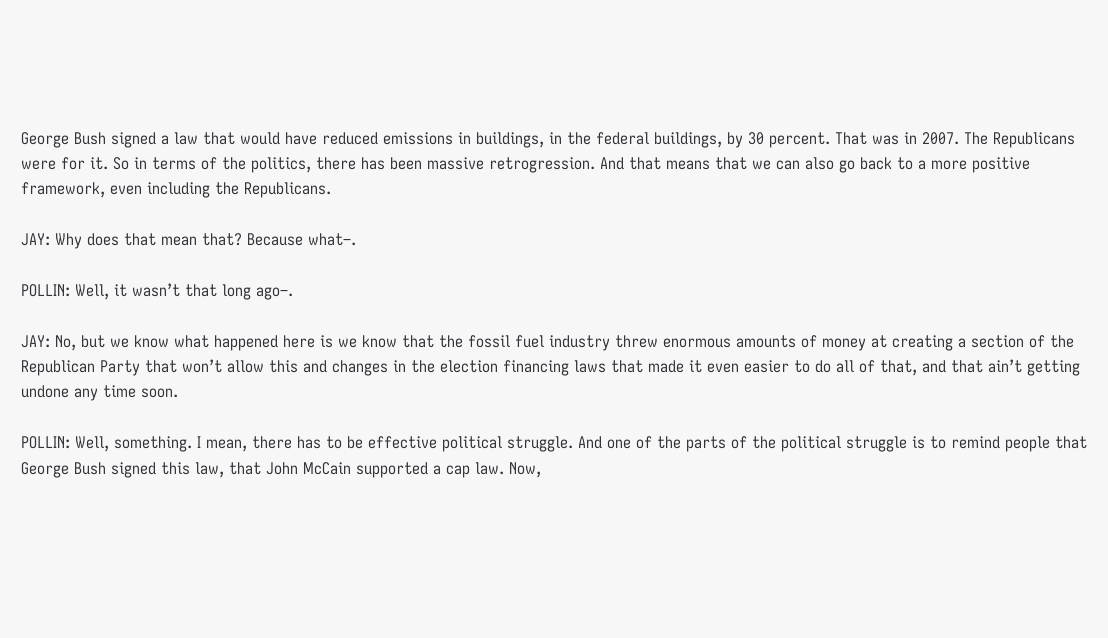George Bush signed a law that would have reduced emissions in buildings, in the federal buildings, by 30 percent. That was in 2007. The Republicans were for it. So in terms of the politics, there has been massive retrogression. And that means that we can also go back to a more positive framework, even including the Republicans.

JAY: Why does that mean that? Because what–.

POLLIN: Well, it wasn’t that long ago–.

JAY: No, but we know what happened here is we know that the fossil fuel industry threw enormous amounts of money at creating a section of the Republican Party that won’t allow this and changes in the election financing laws that made it even easier to do all of that, and that ain’t getting undone any time soon.

POLLIN: Well, something. I mean, there has to be effective political struggle. And one of the parts of the political struggle is to remind people that George Bush signed this law, that John McCain supported a cap law. Now,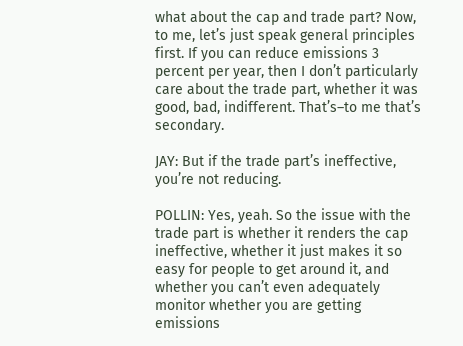what about the cap and trade part? Now, to me, let’s just speak general principles first. If you can reduce emissions 3 percent per year, then I don’t particularly care about the trade part, whether it was good, bad, indifferent. That’s–to me that’s secondary.

JAY: But if the trade part’s ineffective, you’re not reducing.

POLLIN: Yes, yeah. So the issue with the trade part is whether it renders the cap ineffective, whether it just makes it so easy for people to get around it, and whether you can’t even adequately monitor whether you are getting emissions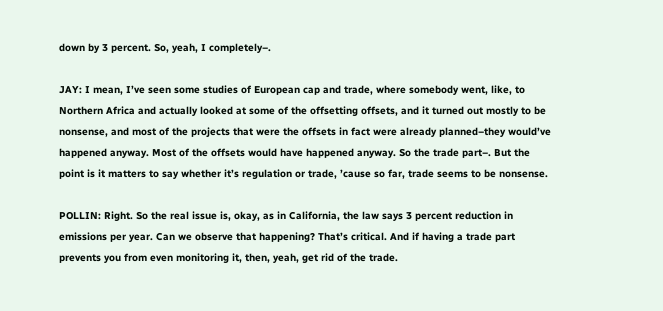down by 3 percent. So, yeah, I completely–.

JAY: I mean, I’ve seen some studies of European cap and trade, where somebody went, like, to Northern Africa and actually looked at some of the offsetting offsets, and it turned out mostly to be nonsense, and most of the projects that were the offsets in fact were already planned–they would’ve happened anyway. Most of the offsets would have happened anyway. So the trade part–. But the point is it matters to say whether it’s regulation or trade, ’cause so far, trade seems to be nonsense.

POLLIN: Right. So the real issue is, okay, as in California, the law says 3 percent reduction in emissions per year. Can we observe that happening? That’s critical. And if having a trade part prevents you from even monitoring it, then, yeah, get rid of the trade.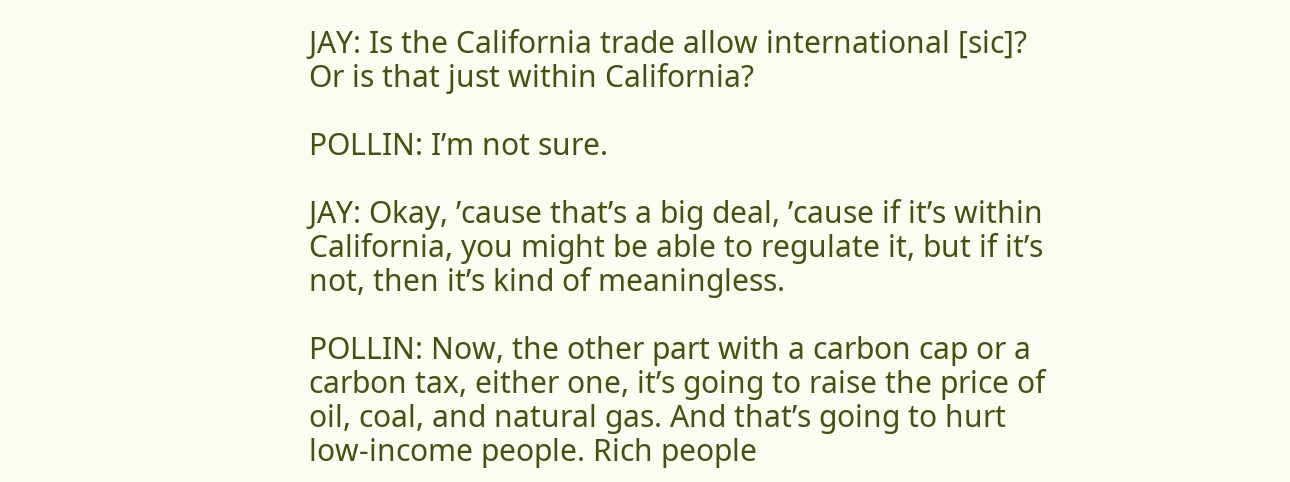JAY: Is the California trade allow international [sic]? Or is that just within California?

POLLIN: I’m not sure.

JAY: Okay, ’cause that’s a big deal, ’cause if it’s within California, you might be able to regulate it, but if it’s not, then it’s kind of meaningless.

POLLIN: Now, the other part with a carbon cap or a carbon tax, either one, it’s going to raise the price of oil, coal, and natural gas. And that’s going to hurt low-income people. Rich people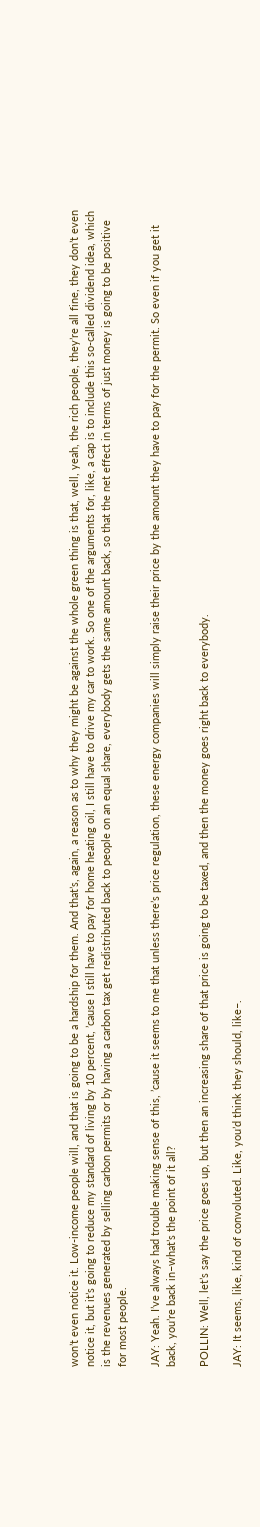won’t even notice it. Low-income people will, and that is going to be a hardship for them. And that’s, again, a reason as to why they might be against the whole green thing is that, well, yeah, the rich people, they’re all fine, they don’t even notice it, but it’s going to reduce my standard of living by 10 percent, ’cause I still have to pay for home heating oil, I still have to drive my car to work. So one of the arguments for, like, a cap is to include this so-called dividend idea, which is the revenues generated by selling carbon permits or by having a carbon tax get redistributed back to people on an equal share, everybody gets the same amount back, so that the net effect in terms of just money is going to be positive for most people.

JAY: Yeah. I’ve always had trouble making sense of this, ’cause it seems to me that unless there’s price regulation, these energy companies will simply raise their price by the amount they have to pay for the permit. So even if you get it back, you’re back in–what’s the point of it all?

POLLIN: Well, let’s say the price goes up, but then an increasing share of that price is going to be taxed, and then the money goes right back to everybody.

JAY: It seems, like, kind of convoluted. Like, you’d think they should, like–.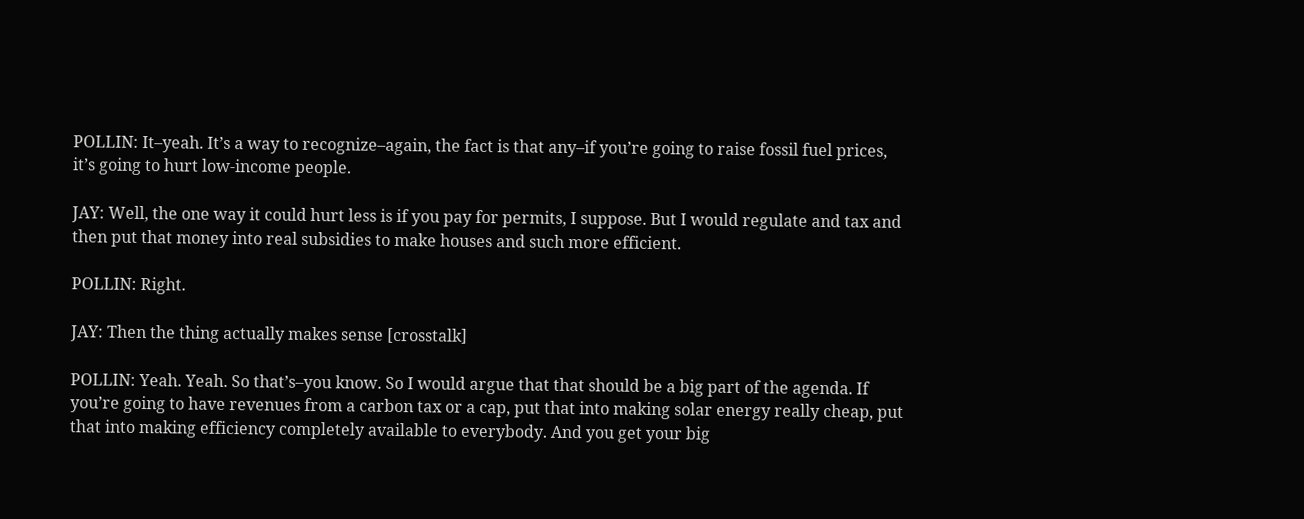POLLIN: It–yeah. It’s a way to recognize–again, the fact is that any–if you’re going to raise fossil fuel prices, it’s going to hurt low-income people.

JAY: Well, the one way it could hurt less is if you pay for permits, I suppose. But I would regulate and tax and then put that money into real subsidies to make houses and such more efficient.

POLLIN: Right.

JAY: Then the thing actually makes sense [crosstalk]

POLLIN: Yeah. Yeah. So that’s–you know. So I would argue that that should be a big part of the agenda. If you’re going to have revenues from a carbon tax or a cap, put that into making solar energy really cheap, put that into making efficiency completely available to everybody. And you get your big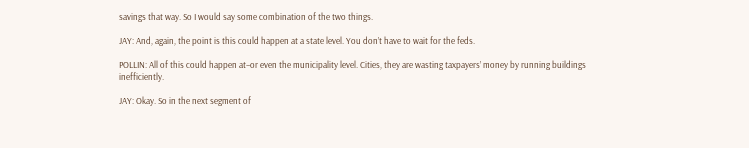savings that way. So I would say some combination of the two things.

JAY: And, again, the point is this could happen at a state level. You don’t have to wait for the feds.

POLLIN: All of this could happen at–or even the municipality level. Cities, they are wasting taxpayers’ money by running buildings inefficiently.

JAY: Okay. So in the next segment of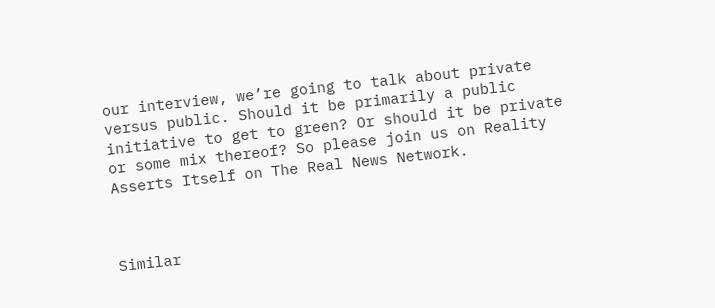our interview, we’re going to talk about private versus public. Should it be primarily a public initiative to get to green? Or should it be private or some mix thereof? So please join us on Reality Asserts Itself on The Real News Network.



Similar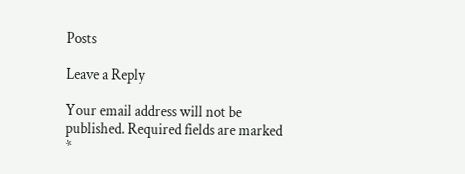Posts

Leave a Reply

Your email address will not be published. Required fields are marked *